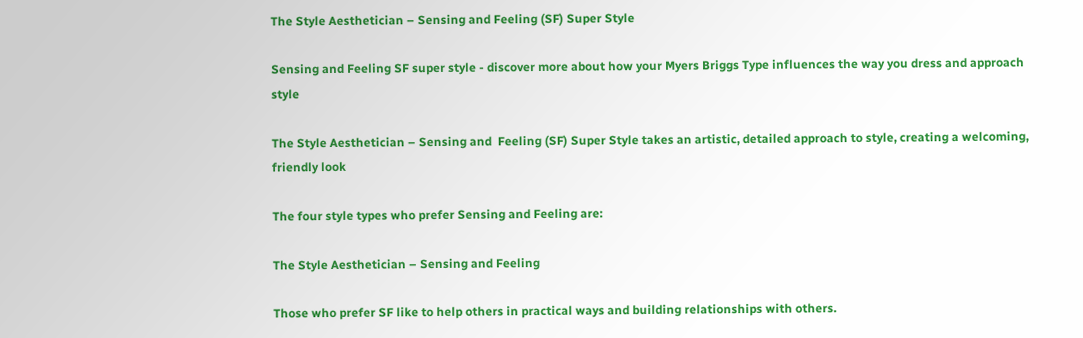The Style Aesthetician – Sensing and Feeling (SF) Super Style

Sensing and Feeling SF super style - discover more about how your Myers Briggs Type influences the way you dress and approach style

The Style Aesthetician – Sensing and  Feeling (SF) Super Style takes an artistic, detailed approach to style, creating a welcoming, friendly look

The four style types who prefer Sensing and Feeling are:

The Style Aesthetician – Sensing and Feeling

Those who prefer SF like to help others in practical ways and building relationships with others.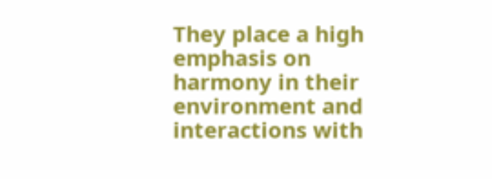They place a high emphasis on harmony in their environment and interactions with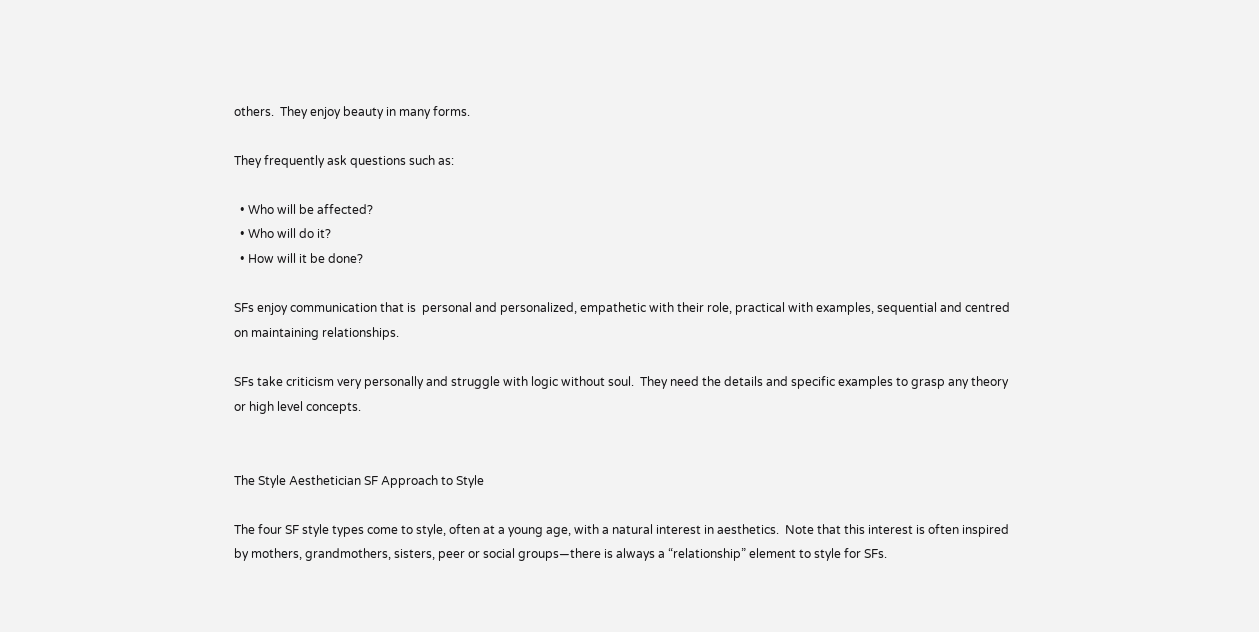others.  They enjoy beauty in many forms.

They frequently ask questions such as:

  • Who will be affected?
  • Who will do it?
  • How will it be done?

SFs enjoy communication that is  personal and personalized, empathetic with their role, practical with examples, sequential and centred on maintaining relationships.

SFs take criticism very personally and struggle with logic without soul.  They need the details and specific examples to grasp any theory or high level concepts.


The Style Aesthetician SF Approach to Style

The four SF style types come to style, often at a young age, with a natural interest in aesthetics.  Note that this interest is often inspired by mothers, grandmothers, sisters, peer or social groups—there is always a “relationship” element to style for SFs.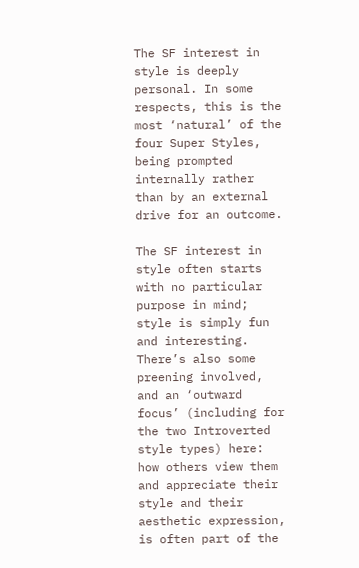The SF interest in style is deeply personal. In some respects, this is the most ‘natural’ of the four Super Styles, being prompted internally rather than by an external drive for an outcome.

The SF interest in style often starts with no particular purpose in mind; style is simply fun and interesting. There’s also some preening involved, and an ‘outward focus’ (including for the two Introverted style types) here: how others view them and appreciate their style and their aesthetic expression, is often part of the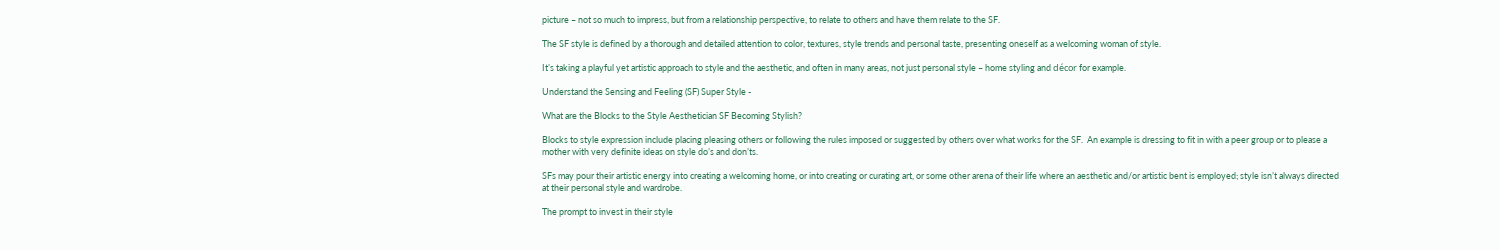picture – not so much to impress, but from a relationship perspective, to relate to others and have them relate to the SF.

The SF style is defined by a thorough and detailed attention to color, textures, style trends and personal taste, presenting oneself as a welcoming woman of style.

It’s taking a playful yet artistic approach to style and the aesthetic, and often in many areas, not just personal style – home styling and décor for example.

Understand the Sensing and Feeling (SF) Super Style -

What are the Blocks to the Style Aesthetician SF Becoming Stylish?

Blocks to style expression include placing pleasing others or following the rules imposed or suggested by others over what works for the SF.  An example is dressing to fit in with a peer group or to please a mother with very definite ideas on style do’s and don’ts.

SFs may pour their artistic energy into creating a welcoming home, or into creating or curating art, or some other arena of their life where an aesthetic and/or artistic bent is employed; style isn’t always directed at their personal style and wardrobe.

The prompt to invest in their style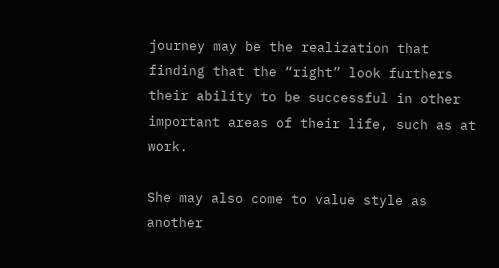journey may be the realization that finding that the “right” look furthers their ability to be successful in other important areas of their life, such as at work.

She may also come to value style as another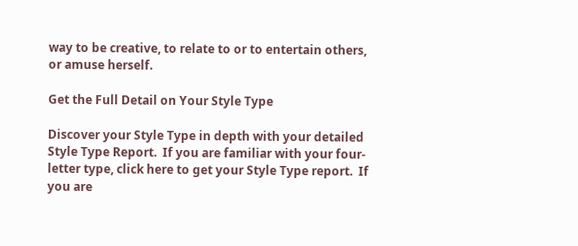way to be creative, to relate to or to entertain others, or amuse herself.

Get the Full Detail on Your Style Type

Discover your Style Type in depth with your detailed Style Type Report.  If you are familiar with your four-letter type, click here to get your Style Type report.  If you are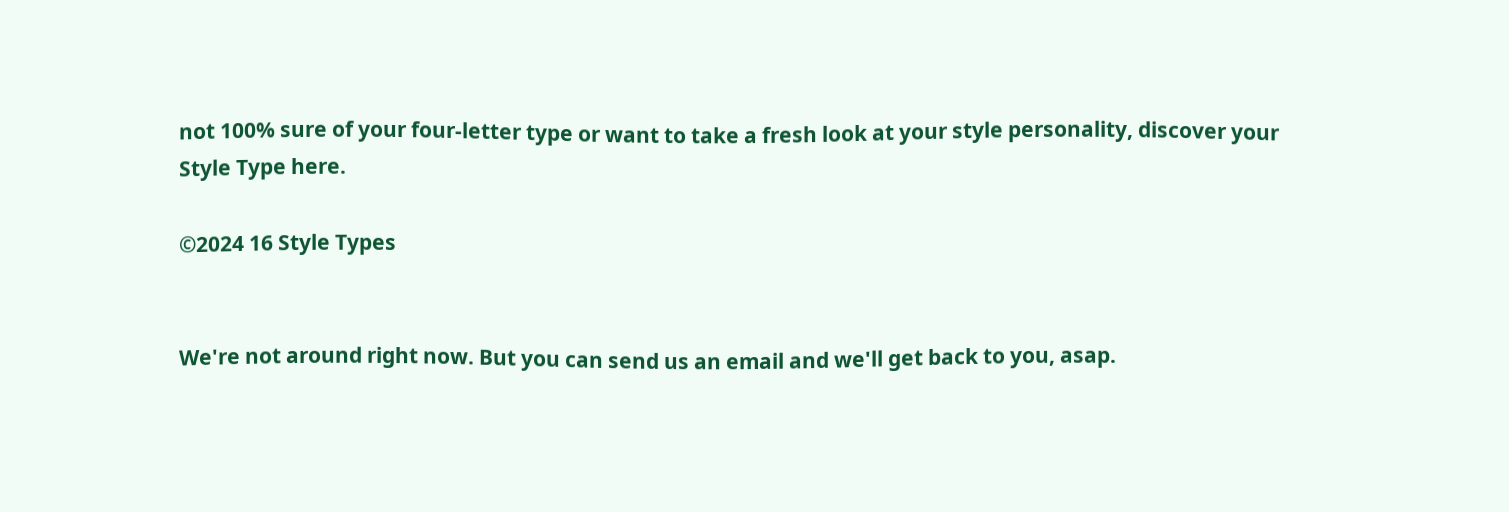not 100% sure of your four-letter type or want to take a fresh look at your style personality, discover your Style Type here.

©2024 16 Style Types


We're not around right now. But you can send us an email and we'll get back to you, asap.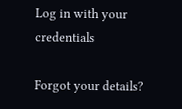Log in with your credentials

Forgot your details?